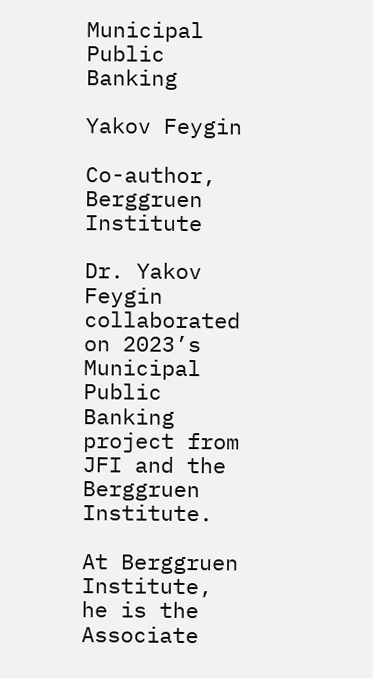Municipal Public Banking

Yakov Feygin

Co-author, Berggruen Institute

Dr. Yakov Feygin collaborated on 2023’s Municipal Public Banking project from JFI and the Berggruen Institute.

At Berggruen Institute, he is the Associate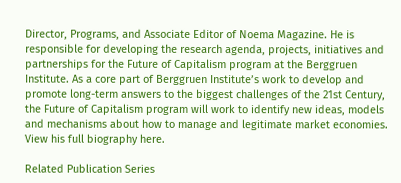Director, Programs, and Associate Editor of Noema Magazine. He is responsible for developing the research agenda, projects, initiatives and partnerships for the Future of Capitalism program at the Berggruen Institute. As a core part of Berggruen Institute’s work to develop and promote long-term answers to the biggest challenges of the 21st Century, the Future of Capitalism program will work to identify new ideas, models and mechanisms about how to manage and legitimate market economies. View his full biography here.

Related Publication Series